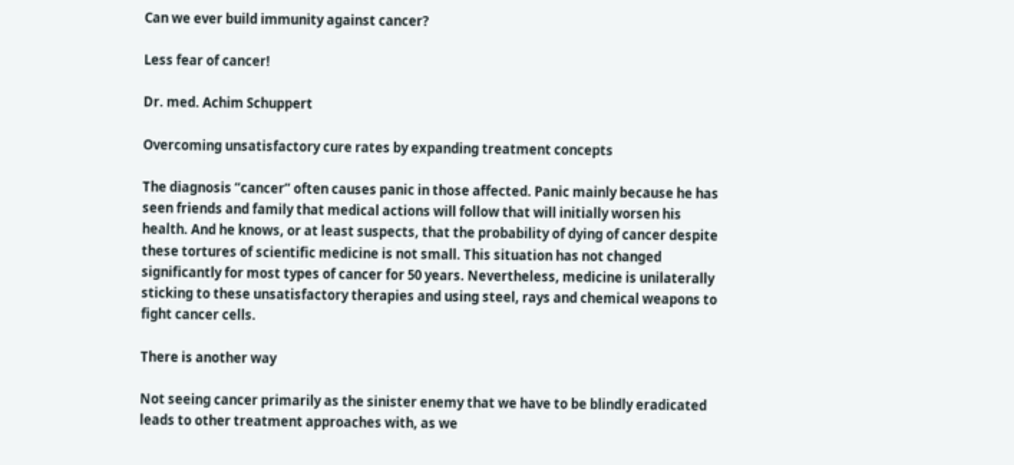Can we ever build immunity against cancer?

Less fear of cancer!

Dr. med. Achim Schuppert

Overcoming unsatisfactory cure rates by expanding treatment concepts

The diagnosis “cancer” often causes panic in those affected. Panic mainly because he has seen friends and family that medical actions will follow that will initially worsen his health. And he knows, or at least suspects, that the probability of dying of cancer despite these tortures of scientific medicine is not small. This situation has not changed significantly for most types of cancer for 50 years. Nevertheless, medicine is unilaterally sticking to these unsatisfactory therapies and using steel, rays and chemical weapons to fight cancer cells.

There is another way

Not seeing cancer primarily as the sinister enemy that we have to be blindly eradicated leads to other treatment approaches with, as we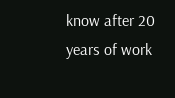know after 20 years of work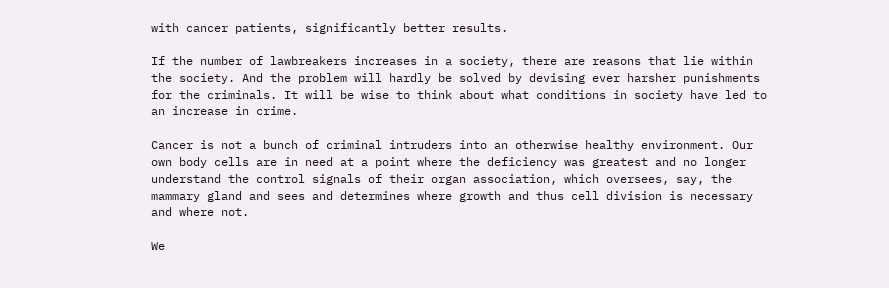with cancer patients, significantly better results.

If the number of lawbreakers increases in a society, there are reasons that lie within the society. And the problem will hardly be solved by devising ever harsher punishments for the criminals. It will be wise to think about what conditions in society have led to an increase in crime.

Cancer is not a bunch of criminal intruders into an otherwise healthy environment. Our own body cells are in need at a point where the deficiency was greatest and no longer understand the control signals of their organ association, which oversees, say, the mammary gland and sees and determines where growth and thus cell division is necessary and where not.

We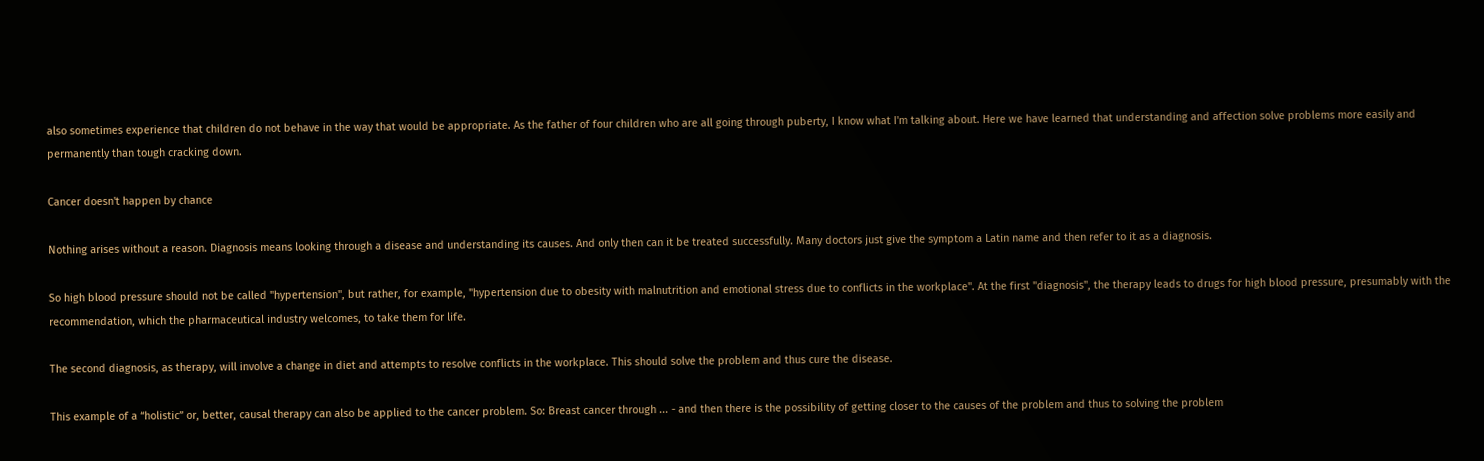also sometimes experience that children do not behave in the way that would be appropriate. As the father of four children who are all going through puberty, I know what I'm talking about. Here we have learned that understanding and affection solve problems more easily and permanently than tough cracking down.

Cancer doesn't happen by chance

Nothing arises without a reason. Diagnosis means looking through a disease and understanding its causes. And only then can it be treated successfully. Many doctors just give the symptom a Latin name and then refer to it as a diagnosis.

So high blood pressure should not be called "hypertension", but rather, for example, "hypertension due to obesity with malnutrition and emotional stress due to conflicts in the workplace". At the first "diagnosis", the therapy leads to drugs for high blood pressure, presumably with the recommendation, which the pharmaceutical industry welcomes, to take them for life.

The second diagnosis, as therapy, will involve a change in diet and attempts to resolve conflicts in the workplace. This should solve the problem and thus cure the disease.

This example of a “holistic” or, better, causal therapy can also be applied to the cancer problem. So: Breast cancer through ... - and then there is the possibility of getting closer to the causes of the problem and thus to solving the problem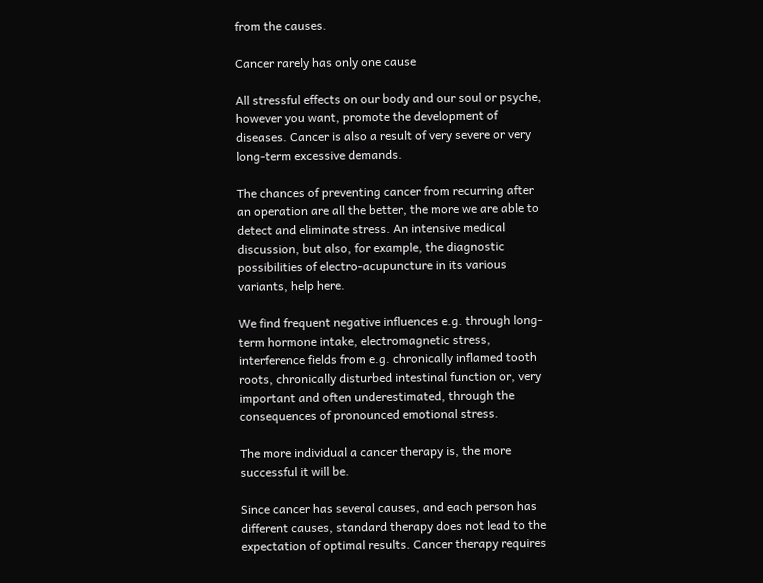from the causes.

Cancer rarely has only one cause

All stressful effects on our body and our soul or psyche, however you want, promote the development of diseases. Cancer is also a result of very severe or very long-term excessive demands.

The chances of preventing cancer from recurring after an operation are all the better, the more we are able to detect and eliminate stress. An intensive medical discussion, but also, for example, the diagnostic possibilities of electro-acupuncture in its various variants, help here.

We find frequent negative influences e.g. through long-term hormone intake, electromagnetic stress, interference fields from e.g. chronically inflamed tooth roots, chronically disturbed intestinal function or, very important and often underestimated, through the consequences of pronounced emotional stress.

The more individual a cancer therapy is, the more successful it will be.

Since cancer has several causes, and each person has different causes, standard therapy does not lead to the expectation of optimal results. Cancer therapy requires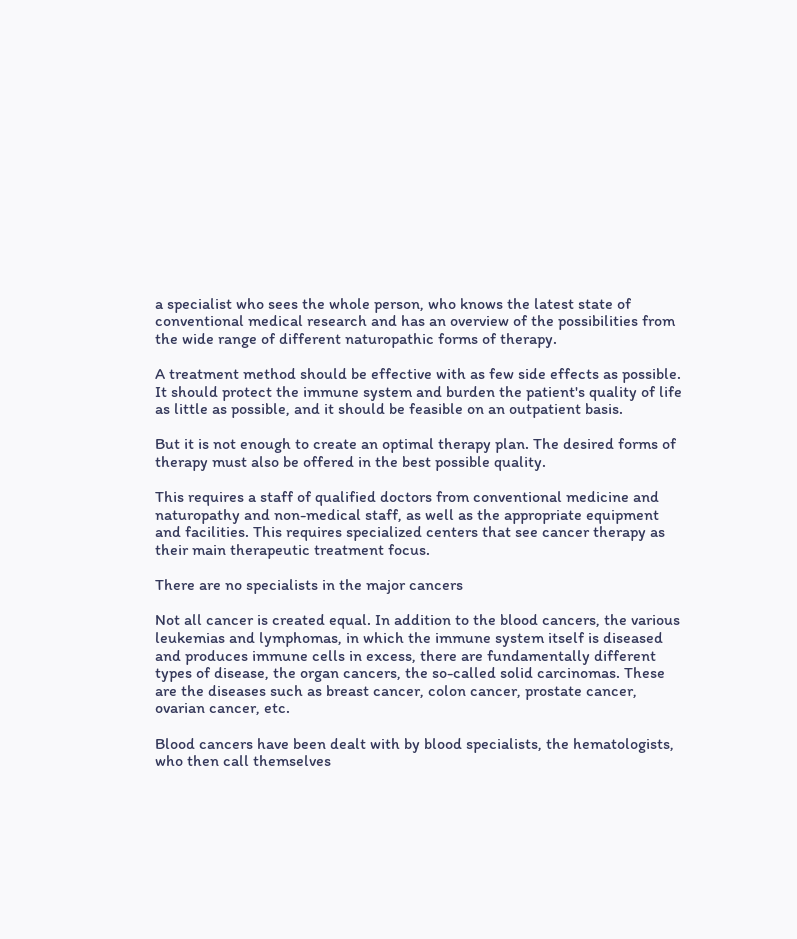a specialist who sees the whole person, who knows the latest state of conventional medical research and has an overview of the possibilities from the wide range of different naturopathic forms of therapy.

A treatment method should be effective with as few side effects as possible. It should protect the immune system and burden the patient's quality of life as little as possible, and it should be feasible on an outpatient basis.

But it is not enough to create an optimal therapy plan. The desired forms of therapy must also be offered in the best possible quality.

This requires a staff of qualified doctors from conventional medicine and naturopathy and non-medical staff, as well as the appropriate equipment and facilities. This requires specialized centers that see cancer therapy as their main therapeutic treatment focus.

There are no specialists in the major cancers

Not all cancer is created equal. In addition to the blood cancers, the various leukemias and lymphomas, in which the immune system itself is diseased and produces immune cells in excess, there are fundamentally different types of disease, the organ cancers, the so-called solid carcinomas. These are the diseases such as breast cancer, colon cancer, prostate cancer, ovarian cancer, etc.

Blood cancers have been dealt with by blood specialists, the hematologists, who then call themselves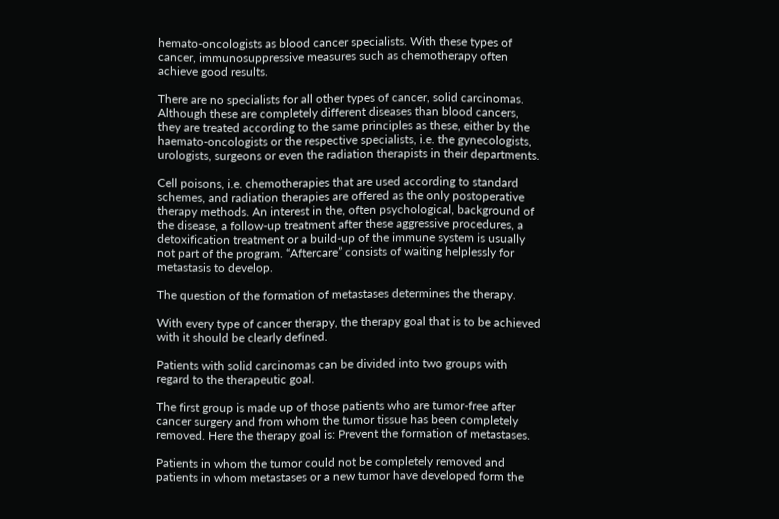hemato-oncologists as blood cancer specialists. With these types of cancer, immunosuppressive measures such as chemotherapy often achieve good results.

There are no specialists for all other types of cancer, solid carcinomas. Although these are completely different diseases than blood cancers, they are treated according to the same principles as these, either by the haemato-oncologists or the respective specialists, i.e. the gynecologists, urologists, surgeons or even the radiation therapists in their departments.

Cell poisons, i.e. chemotherapies that are used according to standard schemes, and radiation therapies are offered as the only postoperative therapy methods. An interest in the, often psychological, background of the disease, a follow-up treatment after these aggressive procedures, a detoxification treatment or a build-up of the immune system is usually not part of the program. “Aftercare” consists of waiting helplessly for metastasis to develop.

The question of the formation of metastases determines the therapy.

With every type of cancer therapy, the therapy goal that is to be achieved with it should be clearly defined.

Patients with solid carcinomas can be divided into two groups with regard to the therapeutic goal.

The first group is made up of those patients who are tumor-free after cancer surgery and from whom the tumor tissue has been completely removed. Here the therapy goal is: Prevent the formation of metastases.

Patients in whom the tumor could not be completely removed and patients in whom metastases or a new tumor have developed form the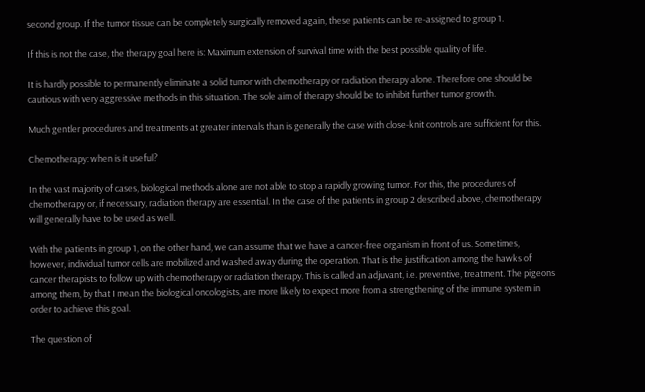second group. If the tumor tissue can be completely surgically removed again, these patients can be re-assigned to group 1.

If this is not the case, the therapy goal here is: Maximum extension of survival time with the best possible quality of life.

It is hardly possible to permanently eliminate a solid tumor with chemotherapy or radiation therapy alone. Therefore one should be cautious with very aggressive methods in this situation. The sole aim of therapy should be to inhibit further tumor growth.

Much gentler procedures and treatments at greater intervals than is generally the case with close-knit controls are sufficient for this.

Chemotherapy: when is it useful?

In the vast majority of cases, biological methods alone are not able to stop a rapidly growing tumor. For this, the procedures of chemotherapy or, if necessary, radiation therapy are essential. In the case of the patients in group 2 described above, chemotherapy will generally have to be used as well.

With the patients in group 1, on the other hand, we can assume that we have a cancer-free organism in front of us. Sometimes, however, individual tumor cells are mobilized and washed away during the operation. That is the justification among the hawks of cancer therapists to follow up with chemotherapy or radiation therapy. This is called an adjuvant, i.e. preventive, treatment. The pigeons among them, by that I mean the biological oncologists, are more likely to expect more from a strengthening of the immune system in order to achieve this goal.

The question of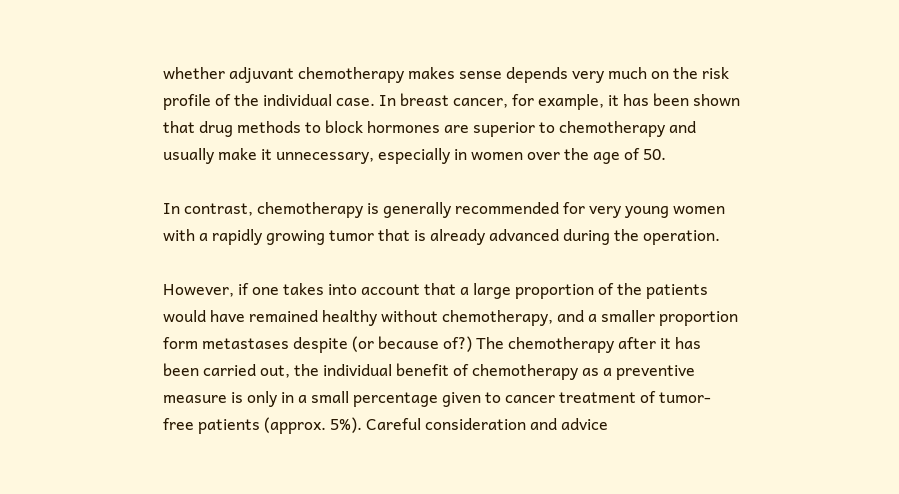whether adjuvant chemotherapy makes sense depends very much on the risk profile of the individual case. In breast cancer, for example, it has been shown that drug methods to block hormones are superior to chemotherapy and usually make it unnecessary, especially in women over the age of 50.

In contrast, chemotherapy is generally recommended for very young women with a rapidly growing tumor that is already advanced during the operation.

However, if one takes into account that a large proportion of the patients would have remained healthy without chemotherapy, and a smaller proportion form metastases despite (or because of?) The chemotherapy after it has been carried out, the individual benefit of chemotherapy as a preventive measure is only in a small percentage given to cancer treatment of tumor-free patients (approx. 5%). Careful consideration and advice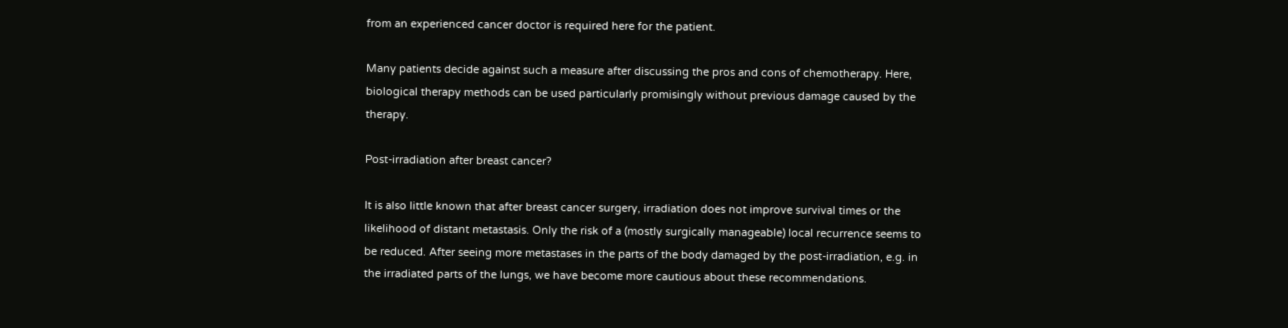from an experienced cancer doctor is required here for the patient.

Many patients decide against such a measure after discussing the pros and cons of chemotherapy. Here, biological therapy methods can be used particularly promisingly without previous damage caused by the therapy.

Post-irradiation after breast cancer?

It is also little known that after breast cancer surgery, irradiation does not improve survival times or the likelihood of distant metastasis. Only the risk of a (mostly surgically manageable) local recurrence seems to be reduced. After seeing more metastases in the parts of the body damaged by the post-irradiation, e.g. in the irradiated parts of the lungs, we have become more cautious about these recommendations.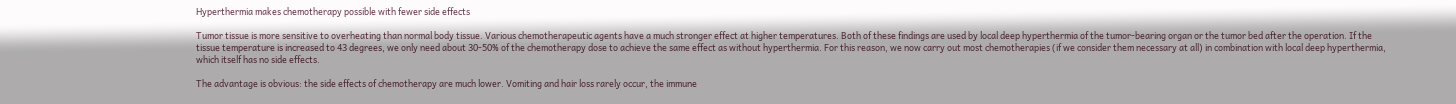Hyperthermia makes chemotherapy possible with fewer side effects

Tumor tissue is more sensitive to overheating than normal body tissue. Various chemotherapeutic agents have a much stronger effect at higher temperatures. Both of these findings are used by local deep hyperthermia of the tumor-bearing organ or the tumor bed after the operation. If the tissue temperature is increased to 43 degrees, we only need about 30-50% of the chemotherapy dose to achieve the same effect as without hyperthermia. For this reason, we now carry out most chemotherapies (if we consider them necessary at all) in combination with local deep hyperthermia, which itself has no side effects.

The advantage is obvious: the side effects of chemotherapy are much lower. Vomiting and hair loss rarely occur, the immune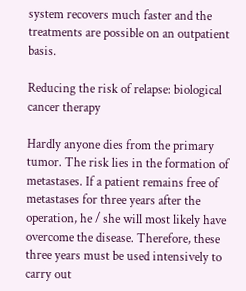system recovers much faster and the treatments are possible on an outpatient basis.

Reducing the risk of relapse: biological cancer therapy

Hardly anyone dies from the primary tumor. The risk lies in the formation of metastases. If a patient remains free of metastases for three years after the operation, he / she will most likely have overcome the disease. Therefore, these three years must be used intensively to carry out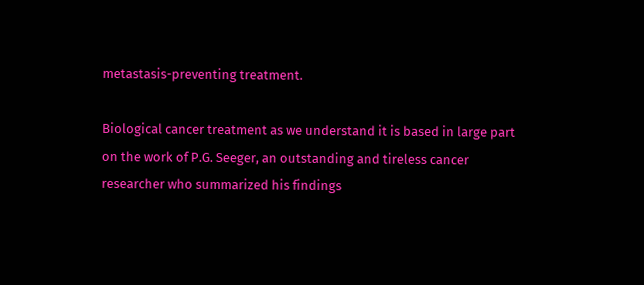metastasis-preventing treatment.

Biological cancer treatment as we understand it is based in large part on the work of P.G. Seeger, an outstanding and tireless cancer researcher who summarized his findings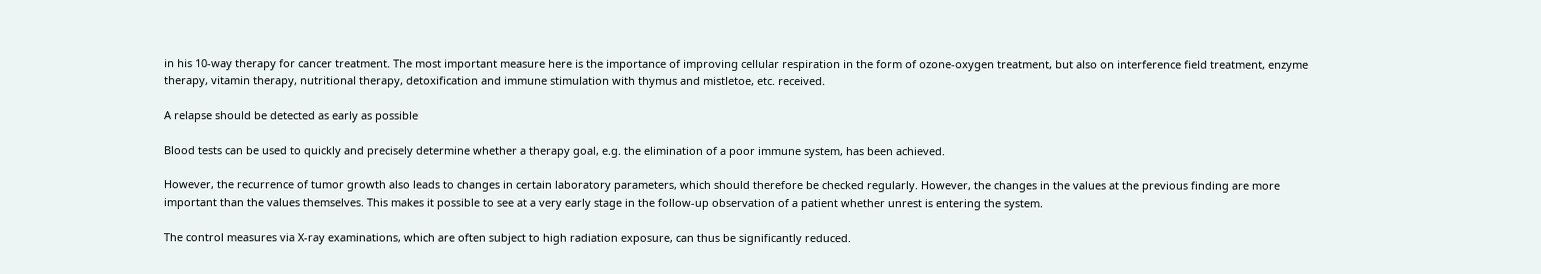in his 10-way therapy for cancer treatment. The most important measure here is the importance of improving cellular respiration in the form of ozone-oxygen treatment, but also on interference field treatment, enzyme therapy, vitamin therapy, nutritional therapy, detoxification and immune stimulation with thymus and mistletoe, etc. received.

A relapse should be detected as early as possible

Blood tests can be used to quickly and precisely determine whether a therapy goal, e.g. the elimination of a poor immune system, has been achieved.

However, the recurrence of tumor growth also leads to changes in certain laboratory parameters, which should therefore be checked regularly. However, the changes in the values at the previous finding are more important than the values themselves. This makes it possible to see at a very early stage in the follow-up observation of a patient whether unrest is entering the system.

The control measures via X-ray examinations, which are often subject to high radiation exposure, can thus be significantly reduced.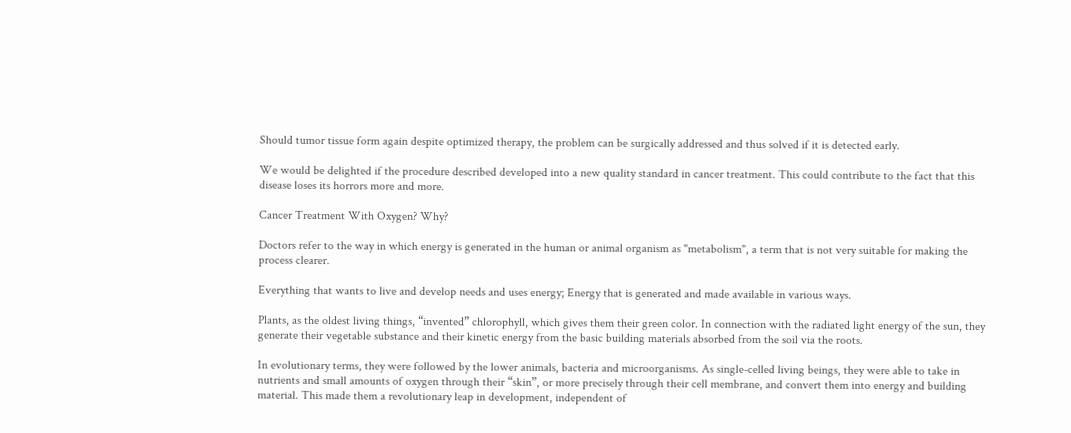Should tumor tissue form again despite optimized therapy, the problem can be surgically addressed and thus solved if it is detected early.

We would be delighted if the procedure described developed into a new quality standard in cancer treatment. This could contribute to the fact that this disease loses its horrors more and more.

Cancer Treatment With Oxygen? Why?

Doctors refer to the way in which energy is generated in the human or animal organism as "metabolism", a term that is not very suitable for making the process clearer.

Everything that wants to live and develop needs and uses energy; Energy that is generated and made available in various ways.

Plants, as the oldest living things, “invented” chlorophyll, which gives them their green color. In connection with the radiated light energy of the sun, they generate their vegetable substance and their kinetic energy from the basic building materials absorbed from the soil via the roots.

In evolutionary terms, they were followed by the lower animals, bacteria and microorganisms. As single-celled living beings, they were able to take in nutrients and small amounts of oxygen through their “skin”, or more precisely through their cell membrane, and convert them into energy and building material. This made them a revolutionary leap in development, independent of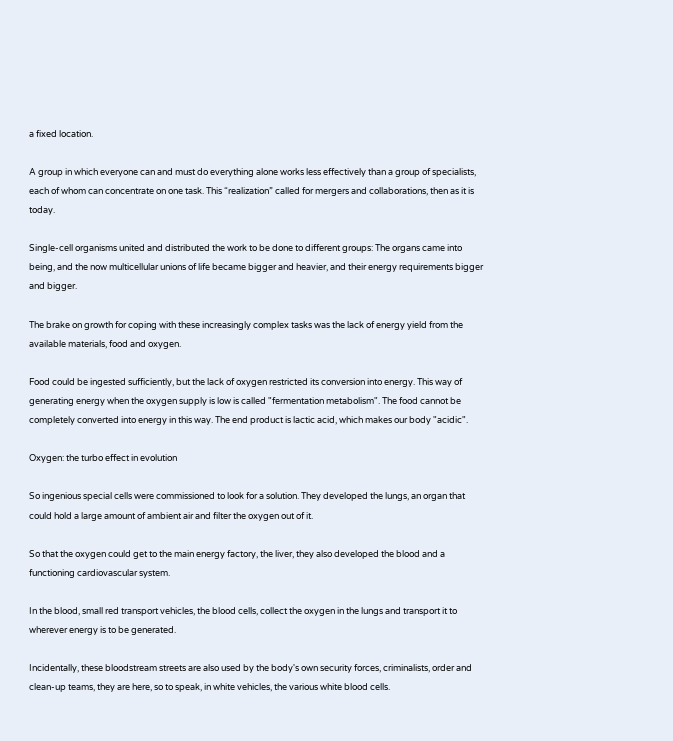a fixed location.

A group in which everyone can and must do everything alone works less effectively than a group of specialists, each of whom can concentrate on one task. This “realization” called for mergers and collaborations, then as it is today.

Single-cell organisms united and distributed the work to be done to different groups: The organs came into being, and the now multicellular unions of life became bigger and heavier, and their energy requirements bigger and bigger.

The brake on growth for coping with these increasingly complex tasks was the lack of energy yield from the available materials, food and oxygen.

Food could be ingested sufficiently, but the lack of oxygen restricted its conversion into energy. This way of generating energy when the oxygen supply is low is called "fermentation metabolism". The food cannot be completely converted into energy in this way. The end product is lactic acid, which makes our body "acidic".

Oxygen: the turbo effect in evolution

So ingenious special cells were commissioned to look for a solution. They developed the lungs, an organ that could hold a large amount of ambient air and filter the oxygen out of it.

So that the oxygen could get to the main energy factory, the liver, they also developed the blood and a functioning cardiovascular system.

In the blood, small red transport vehicles, the blood cells, collect the oxygen in the lungs and transport it to wherever energy is to be generated.

Incidentally, these bloodstream streets are also used by the body's own security forces, criminalists, order and clean-up teams, they are here, so to speak, in white vehicles, the various white blood cells.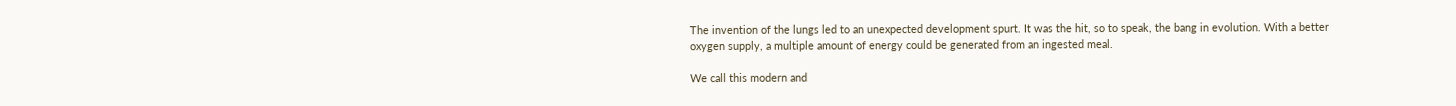The invention of the lungs led to an unexpected development spurt. It was the hit, so to speak, the bang in evolution. With a better oxygen supply, a multiple amount of energy could be generated from an ingested meal.

We call this modern and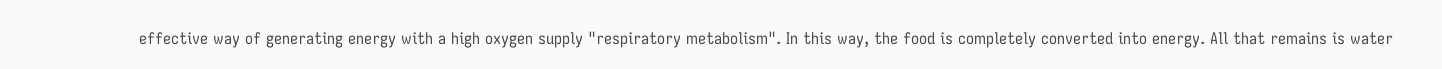effective way of generating energy with a high oxygen supply "respiratory metabolism". In this way, the food is completely converted into energy. All that remains is water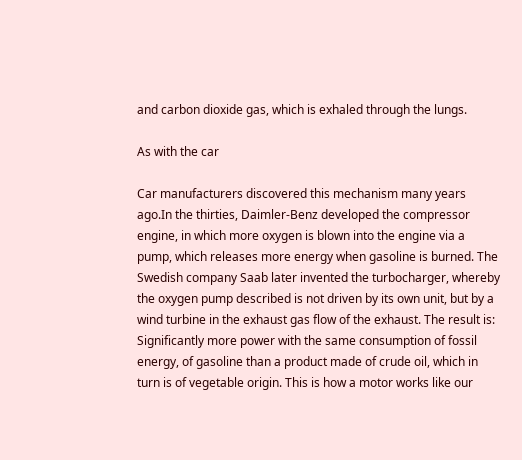and carbon dioxide gas, which is exhaled through the lungs.

As with the car

Car manufacturers discovered this mechanism many years ago.In the thirties, Daimler-Benz developed the compressor engine, in which more oxygen is blown into the engine via a pump, which releases more energy when gasoline is burned. The Swedish company Saab later invented the turbocharger, whereby the oxygen pump described is not driven by its own unit, but by a wind turbine in the exhaust gas flow of the exhaust. The result is: Significantly more power with the same consumption of fossil energy, of gasoline than a product made of crude oil, which in turn is of vegetable origin. This is how a motor works like our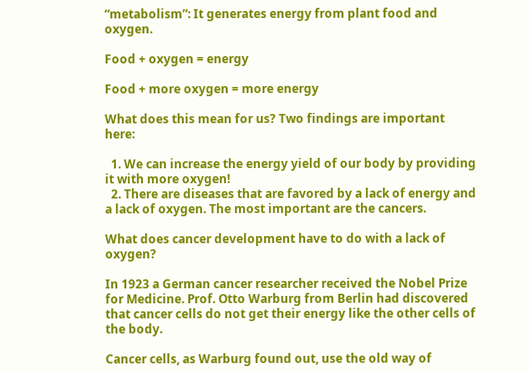“metabolism”: It generates energy from plant food and oxygen.

Food + oxygen = energy

Food + more oxygen = more energy

What does this mean for us? Two findings are important here:

  1. We can increase the energy yield of our body by providing it with more oxygen!
  2. There are diseases that are favored by a lack of energy and a lack of oxygen. The most important are the cancers.

What does cancer development have to do with a lack of oxygen?

In 1923 a German cancer researcher received the Nobel Prize for Medicine. Prof. Otto Warburg from Berlin had discovered that cancer cells do not get their energy like the other cells of the body.

Cancer cells, as Warburg found out, use the old way of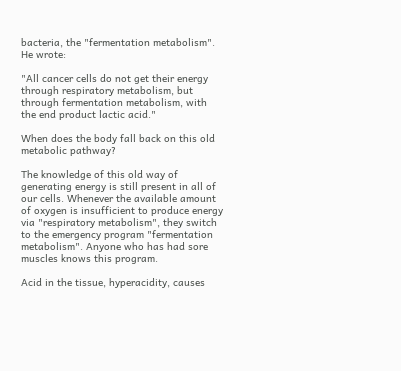bacteria, the "fermentation metabolism". He wrote:

"All cancer cells do not get their energy through respiratory metabolism, but through fermentation metabolism, with the end product lactic acid."

When does the body fall back on this old metabolic pathway?

The knowledge of this old way of generating energy is still present in all of our cells. Whenever the available amount of oxygen is insufficient to produce energy via "respiratory metabolism", they switch to the emergency program "fermentation metabolism". Anyone who has had sore muscles knows this program.

Acid in the tissue, hyperacidity, causes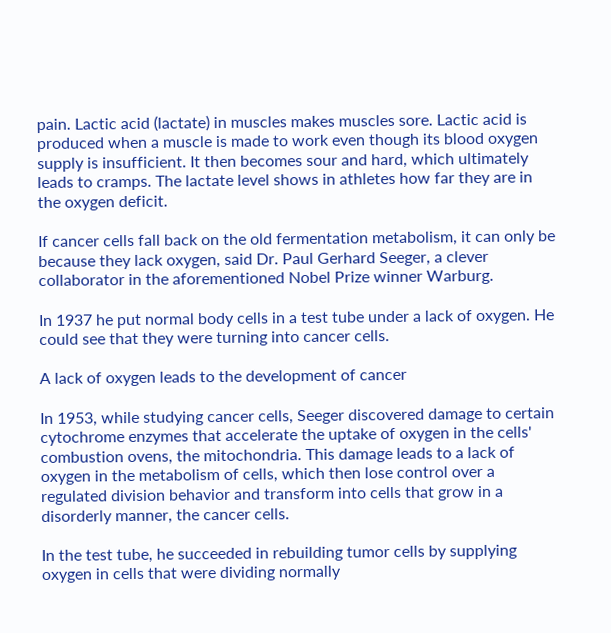pain. Lactic acid (lactate) in muscles makes muscles sore. Lactic acid is produced when a muscle is made to work even though its blood oxygen supply is insufficient. It then becomes sour and hard, which ultimately leads to cramps. The lactate level shows in athletes how far they are in the oxygen deficit.

If cancer cells fall back on the old fermentation metabolism, it can only be because they lack oxygen, said Dr. Paul Gerhard Seeger, a clever collaborator in the aforementioned Nobel Prize winner Warburg.

In 1937 he put normal body cells in a test tube under a lack of oxygen. He could see that they were turning into cancer cells.

A lack of oxygen leads to the development of cancer

In 1953, while studying cancer cells, Seeger discovered damage to certain cytochrome enzymes that accelerate the uptake of oxygen in the cells' combustion ovens, the mitochondria. This damage leads to a lack of oxygen in the metabolism of cells, which then lose control over a regulated division behavior and transform into cells that grow in a disorderly manner, the cancer cells.

In the test tube, he succeeded in rebuilding tumor cells by supplying oxygen in cells that were dividing normally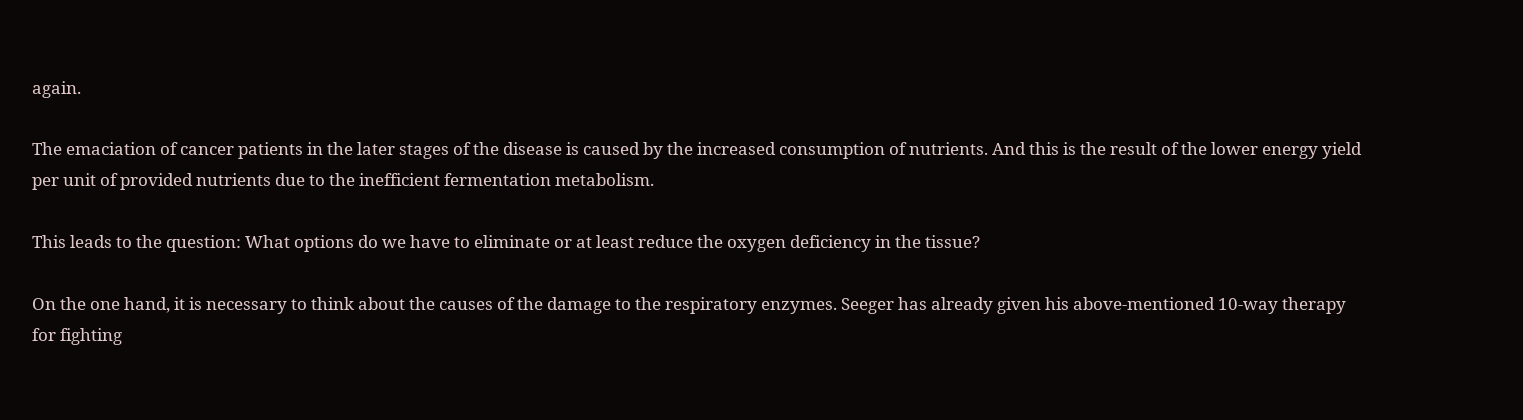again.

The emaciation of cancer patients in the later stages of the disease is caused by the increased consumption of nutrients. And this is the result of the lower energy yield per unit of provided nutrients due to the inefficient fermentation metabolism.

This leads to the question: What options do we have to eliminate or at least reduce the oxygen deficiency in the tissue?

On the one hand, it is necessary to think about the causes of the damage to the respiratory enzymes. Seeger has already given his above-mentioned 10-way therapy for fighting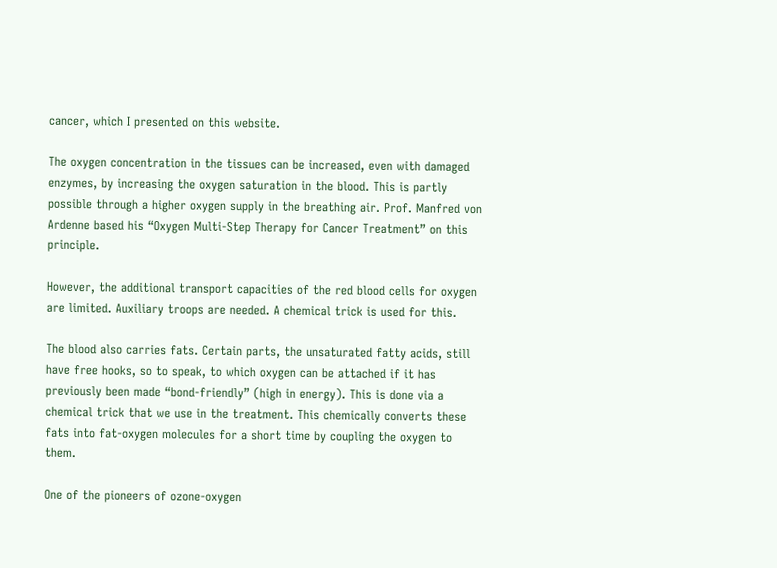cancer, which I presented on this website.

The oxygen concentration in the tissues can be increased, even with damaged enzymes, by increasing the oxygen saturation in the blood. This is partly possible through a higher oxygen supply in the breathing air. Prof. Manfred von Ardenne based his “Oxygen Multi-Step Therapy for Cancer Treatment” on this principle.

However, the additional transport capacities of the red blood cells for oxygen are limited. Auxiliary troops are needed. A chemical trick is used for this.

The blood also carries fats. Certain parts, the unsaturated fatty acids, still have free hooks, so to speak, to which oxygen can be attached if it has previously been made “bond-friendly” (high in energy). This is done via a chemical trick that we use in the treatment. This chemically converts these fats into fat-oxygen molecules for a short time by coupling the oxygen to them.

One of the pioneers of ozone-oxygen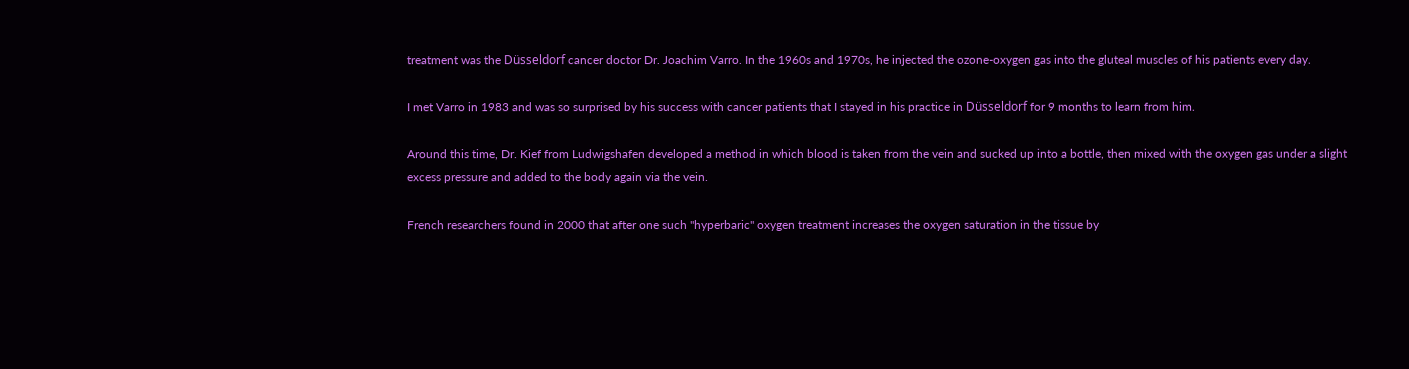treatment was the Düsseldorf cancer doctor Dr. Joachim Varro. In the 1960s and 1970s, he injected the ozone-oxygen gas into the gluteal muscles of his patients every day.

I met Varro in 1983 and was so surprised by his success with cancer patients that I stayed in his practice in Düsseldorf for 9 months to learn from him.

Around this time, Dr. Kief from Ludwigshafen developed a method in which blood is taken from the vein and sucked up into a bottle, then mixed with the oxygen gas under a slight excess pressure and added to the body again via the vein.

French researchers found in 2000 that after one such "hyperbaric" oxygen treatment increases the oxygen saturation in the tissue by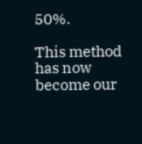50%.

This method has now become our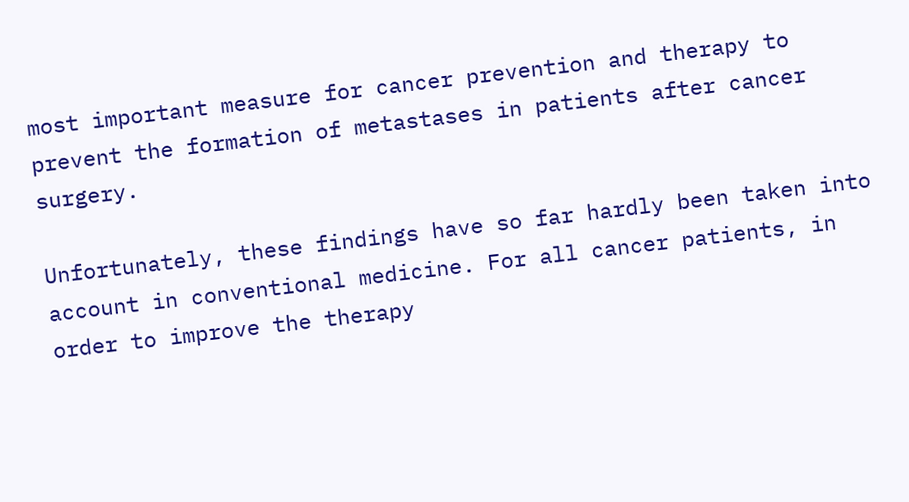most important measure for cancer prevention and therapy to prevent the formation of metastases in patients after cancer surgery.

Unfortunately, these findings have so far hardly been taken into account in conventional medicine. For all cancer patients, in order to improve the therapy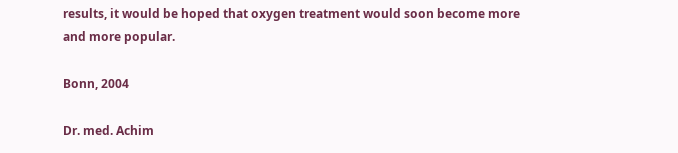results, it would be hoped that oxygen treatment would soon become more and more popular.

Bonn, 2004

Dr. med. Achim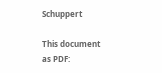Schuppert

This document as PDF: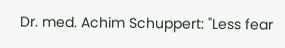Dr. med. Achim Schuppert: "Less fear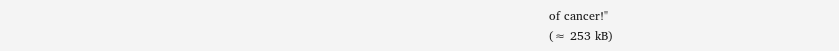of cancer!"
(≈ 253 kB)